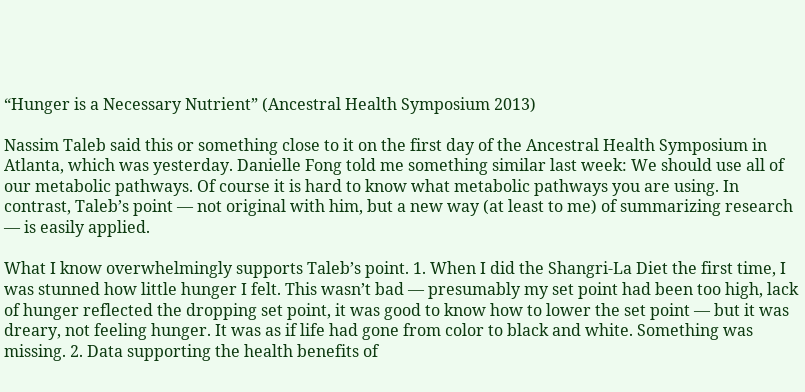“Hunger is a Necessary Nutrient” (Ancestral Health Symposium 2013)

Nassim Taleb said this or something close to it on the first day of the Ancestral Health Symposium in Atlanta, which was yesterday. Danielle Fong told me something similar last week: We should use all of our metabolic pathways. Of course it is hard to know what metabolic pathways you are using. In contrast, Taleb’s point — not original with him, but a new way (at least to me) of summarizing research — is easily applied.

What I know overwhelmingly supports Taleb’s point. 1. When I did the Shangri-La Diet the first time, I was stunned how little hunger I felt. This wasn’t bad — presumably my set point had been too high, lack of hunger reflected the dropping set point, it was good to know how to lower the set point — but it was dreary, not feeling hunger. It was as if life had gone from color to black and white. Something was missing. 2. Data supporting the health benefits of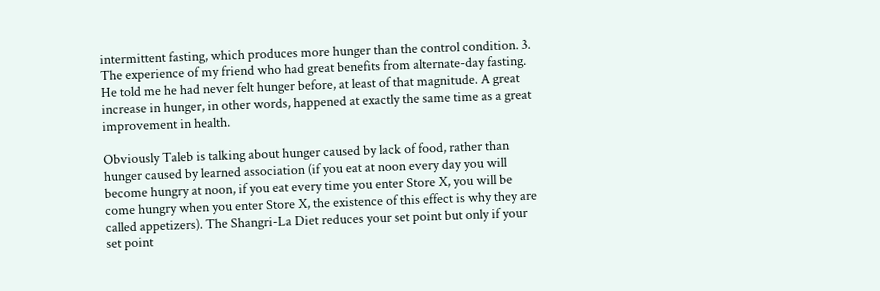intermittent fasting, which produces more hunger than the control condition. 3. The experience of my friend who had great benefits from alternate-day fasting. He told me he had never felt hunger before, at least of that magnitude. A great increase in hunger, in other words, happened at exactly the same time as a great improvement in health.

Obviously Taleb is talking about hunger caused by lack of food, rather than hunger caused by learned association (if you eat at noon every day you will become hungry at noon, if you eat every time you enter Store X, you will be come hungry when you enter Store X, the existence of this effect is why they are called appetizers). The Shangri-La Diet reduces your set point but only if your set point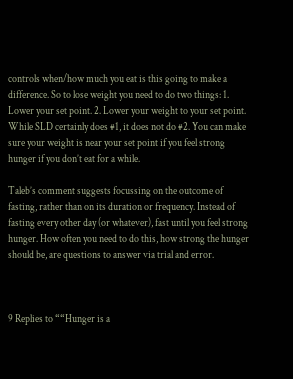controls when/how much you eat is this going to make a difference. So to lose weight you need to do two things: 1. Lower your set point. 2. Lower your weight to your set point. While SLD certainly does #1, it does not do #2. You can make sure your weight is near your set point if you feel strong hunger if you don’t eat for a while.

Taleb’s comment suggests focussing on the outcome of fasting, rather than on its duration or frequency. Instead of fasting every other day (or whatever), fast until you feel strong hunger. How often you need to do this, how strong the hunger should be, are questions to answer via trial and error.



9 Replies to ““Hunger is a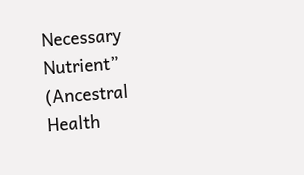Necessary Nutrient” (Ancestral Health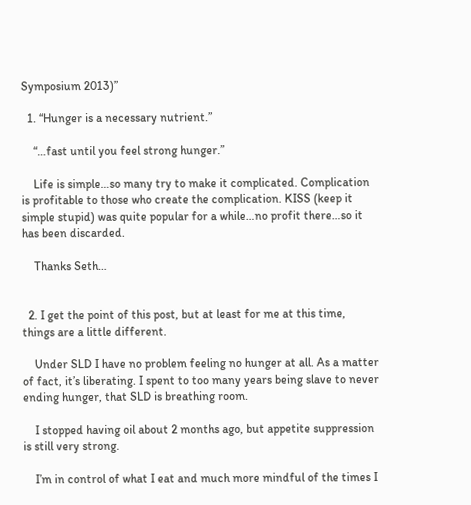Symposium 2013)”

  1. “Hunger is a necessary nutrient.”

    “…fast until you feel strong hunger.”

    Life is simple…so many try to make it complicated. Complication is profitable to those who create the complication. KISS (keep it simple stupid) was quite popular for a while…no profit there…so it has been discarded.

    Thanks Seth…


  2. I get the point of this post, but at least for me at this time, things are a little different.

    Under SLD I have no problem feeling no hunger at all. As a matter of fact, it’s liberating. I spent to too many years being slave to never ending hunger, that SLD is breathing room.

    I stopped having oil about 2 months ago, but appetite suppression is still very strong.

    I’m in control of what I eat and much more mindful of the times I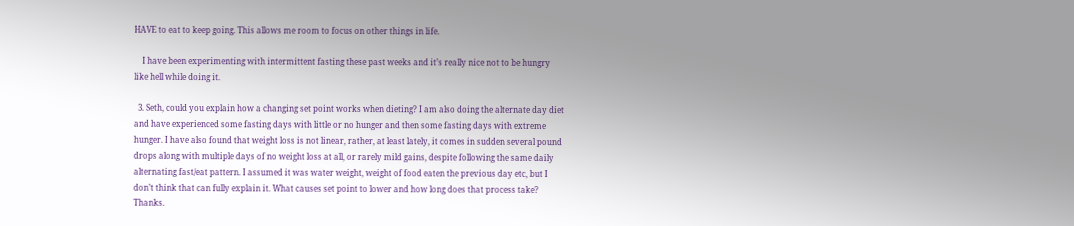HAVE to eat to keep going. This allows me room to focus on other things in life.

    I have been experimenting with intermittent fasting these past weeks and it’s really nice not to be hungry like hell while doing it.

  3. Seth, could you explain how a changing set point works when dieting? I am also doing the alternate day diet and have experienced some fasting days with little or no hunger and then some fasting days with extreme hunger. I have also found that weight loss is not linear, rather, at least lately, it comes in sudden several pound drops along with multiple days of no weight loss at all, or rarely mild gains, despite following the same daily alternating fast/eat pattern. I assumed it was water weight, weight of food eaten the previous day etc, but I don’t think that can fully explain it. What causes set point to lower and how long does that process take? Thanks.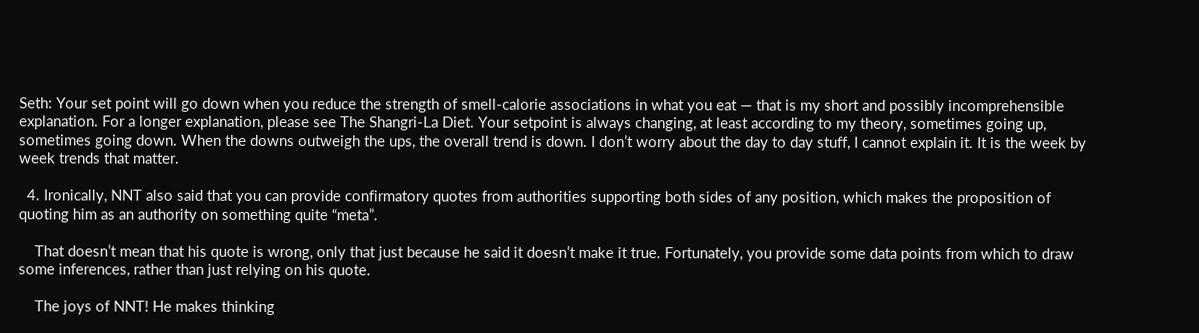Seth: Your set point will go down when you reduce the strength of smell-calorie associations in what you eat — that is my short and possibly incomprehensible explanation. For a longer explanation, please see The Shangri-La Diet. Your setpoint is always changing, at least according to my theory, sometimes going up, sometimes going down. When the downs outweigh the ups, the overall trend is down. I don’t worry about the day to day stuff, I cannot explain it. It is the week by week trends that matter.

  4. Ironically, NNT also said that you can provide confirmatory quotes from authorities supporting both sides of any position, which makes the proposition of quoting him as an authority on something quite “meta”.

    That doesn’t mean that his quote is wrong, only that just because he said it doesn’t make it true. Fortunately, you provide some data points from which to draw some inferences, rather than just relying on his quote.

    The joys of NNT! He makes thinking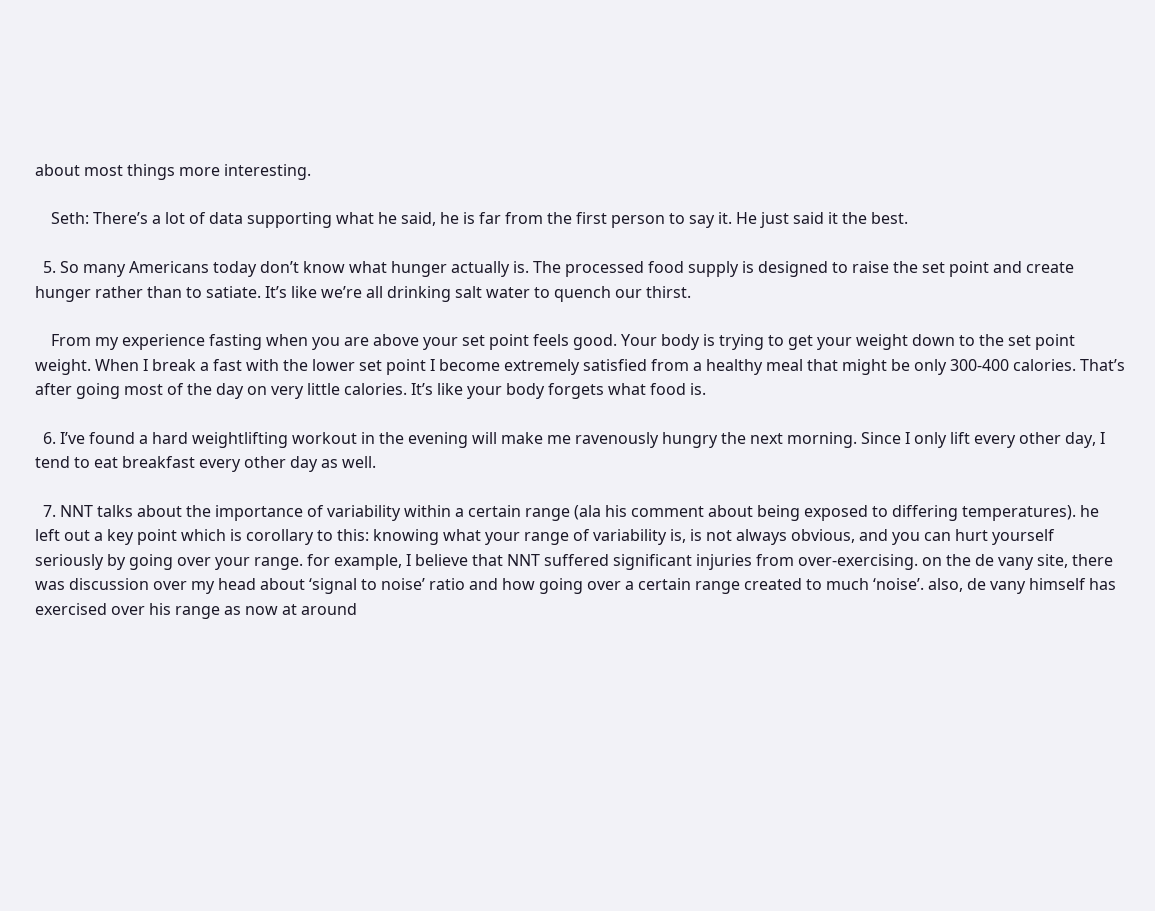about most things more interesting.

    Seth: There’s a lot of data supporting what he said, he is far from the first person to say it. He just said it the best.

  5. So many Americans today don’t know what hunger actually is. The processed food supply is designed to raise the set point and create hunger rather than to satiate. It’s like we’re all drinking salt water to quench our thirst.

    From my experience fasting when you are above your set point feels good. Your body is trying to get your weight down to the set point weight. When I break a fast with the lower set point I become extremely satisfied from a healthy meal that might be only 300-400 calories. That’s after going most of the day on very little calories. It’s like your body forgets what food is.

  6. I’ve found a hard weightlifting workout in the evening will make me ravenously hungry the next morning. Since I only lift every other day, I tend to eat breakfast every other day as well.

  7. NNT talks about the importance of variability within a certain range (ala his comment about being exposed to differing temperatures). he left out a key point which is corollary to this: knowing what your range of variability is, is not always obvious, and you can hurt yourself seriously by going over your range. for example, I believe that NNT suffered significant injuries from over-exercising. on the de vany site, there was discussion over my head about ‘signal to noise’ ratio and how going over a certain range created to much ‘noise’. also, de vany himself has exercised over his range as now at around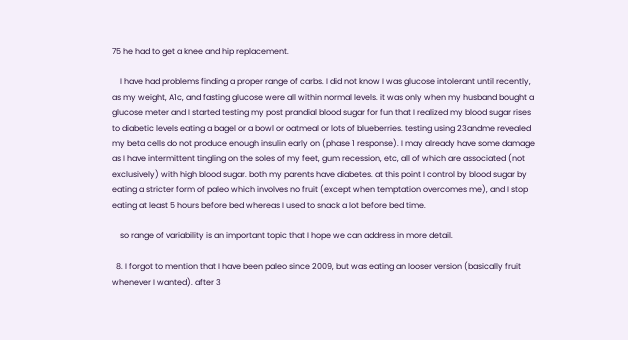75 he had to get a knee and hip replacement.

    I have had problems finding a proper range of carbs. I did not know I was glucose intolerant until recently, as my weight, A1c, and fasting glucose were all within normal levels. it was only when my husband bought a glucose meter and I started testing my post prandial blood sugar for fun that I realized my blood sugar rises to diabetic levels eating a bagel or a bowl or oatmeal or lots of blueberries. testing using 23andme revealed my beta cells do not produce enough insulin early on (phase 1 response). I may already have some damage as I have intermittent tingling on the soles of my feet, gum recession, etc, all of which are associated (not exclusively) with high blood sugar. both my parents have diabetes. at this point I control by blood sugar by eating a stricter form of paleo which involves no fruit (except when temptation overcomes me), and I stop eating at least 5 hours before bed whereas I used to snack a lot before bed time.

    so range of variability is an important topic that I hope we can address in more detail.

  8. I forgot to mention that I have been paleo since 2009, but was eating an looser version (basically fruit whenever I wanted). after 3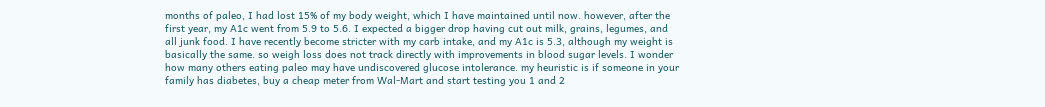months of paleo, I had lost 15% of my body weight, which I have maintained until now. however, after the first year, my A1c went from 5.9 to 5.6. I expected a bigger drop having cut out milk, grains, legumes, and all junk food. I have recently become stricter with my carb intake, and my A1c is 5.3, although my weight is basically the same. so weigh loss does not track directly with improvements in blood sugar levels. I wonder how many others eating paleo may have undiscovered glucose intolerance. my heuristic is if someone in your family has diabetes, buy a cheap meter from Wal-Mart and start testing you 1 and 2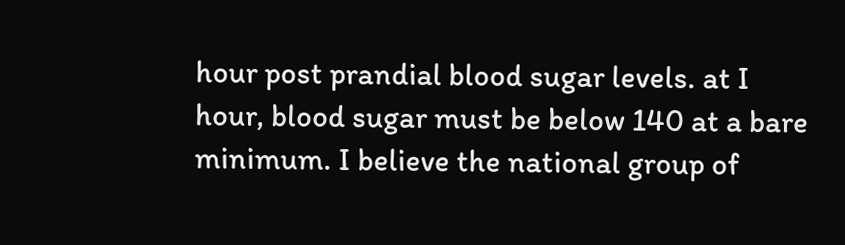hour post prandial blood sugar levels. at I hour, blood sugar must be below 140 at a bare minimum. I believe the national group of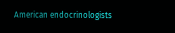American endocrinologists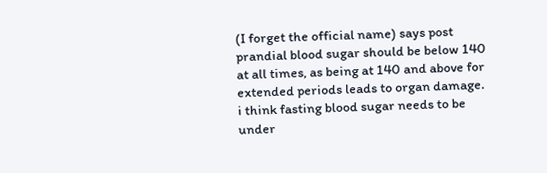(I forget the official name) says post prandial blood sugar should be below 140 at all times, as being at 140 and above for extended periods leads to organ damage. i think fasting blood sugar needs to be under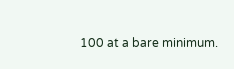100 at a bare minimum.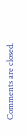Comments are closed.